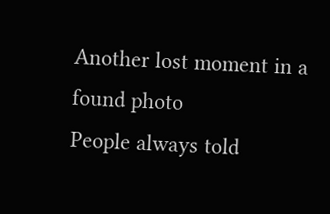Another lost moment in a found photo
People always told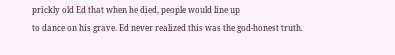prickly old Ed that when he died, people would line up
to dance on his grave. Ed never realized this was the god-honest truth.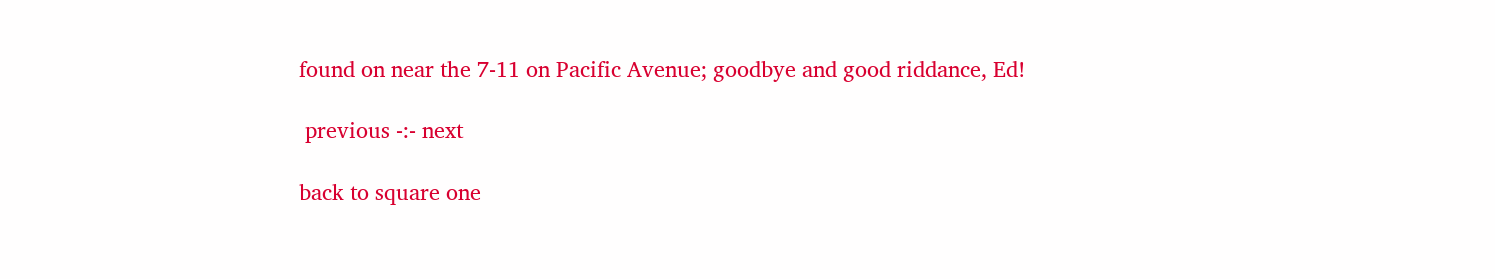found on near the 7-11 on Pacific Avenue; goodbye and good riddance, Ed!

 previous -:- next

back to square one